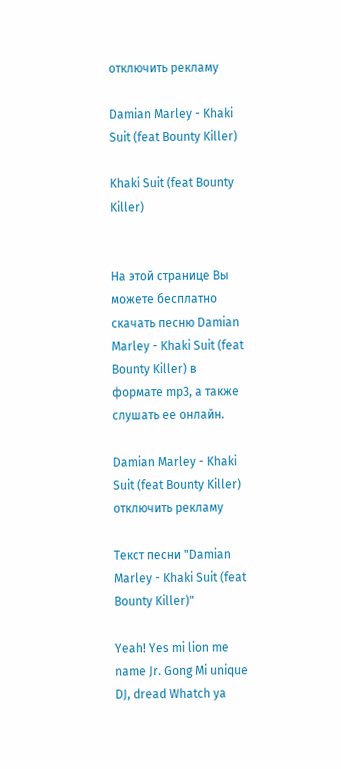отключить рекламу

Damian Marley - Khaki Suit (feat Bounty Killer)

Khaki Suit (feat Bounty Killer)


На этой странице Вы можете бесплатно скачать песню Damian Marley - Khaki Suit (feat Bounty Killer) в формате mp3, а также слушать ее онлайн.

Damian Marley - Khaki Suit (feat Bounty Killer)
отключить рекламу

Текст песни "Damian Marley - Khaki Suit (feat Bounty Killer)"

Yeah! Yes mi lion me name Jr. Gong Mi unique DJ, dread Whatch ya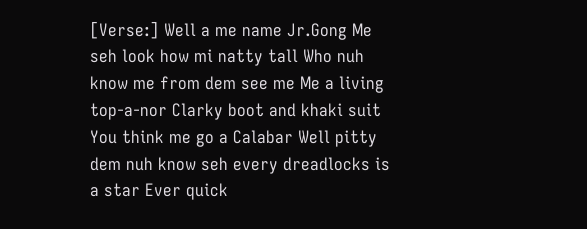[Verse:] Well a me name Jr.Gong Me seh look how mi natty tall Who nuh know me from dem see me Me a living top-a-nor Clarky boot and khaki suit You think me go a Calabar Well pitty dem nuh know seh every dreadlocks is a star Ever quick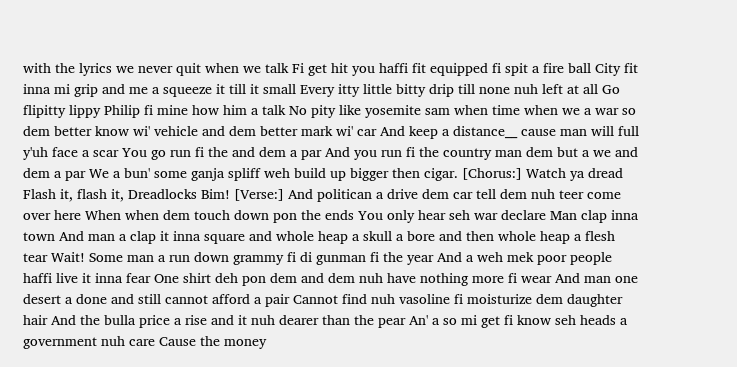with the lyrics we never quit when we talk Fi get hit you haffi fit equipped fi spit a fire ball City fit inna mi grip and me a squeeze it till it small Every itty little bitty drip till none nuh left at all Go flipitty lippy Philip fi mine how him a talk No pity like yosemite sam when time when we a war so dem better know wi' vehicle and dem better mark wi' car And keep a distance__ cause man will full y'uh face a scar You go run fi the and dem a par And you run fi the country man dem but a we and dem a par We a bun' some ganja spliff weh build up bigger then cigar. [Chorus:] Watch ya dread Flash it, flash it, Dreadlocks Bim! [Verse:] And politican a drive dem car tell dem nuh teer come over here When when dem touch down pon the ends You only hear seh war declare Man clap inna town And man a clap it inna square and whole heap a skull a bore and then whole heap a flesh tear Wait! Some man a run down grammy fi di gunman fi the year And a weh mek poor people haffi live it inna fear One shirt deh pon dem and dem nuh have nothing more fi wear And man one desert a done and still cannot afford a pair Cannot find nuh vasoline fi moisturize dem daughter hair And the bulla price a rise and it nuh dearer than the pear An' a so mi get fi know seh heads a government nuh care Cause the money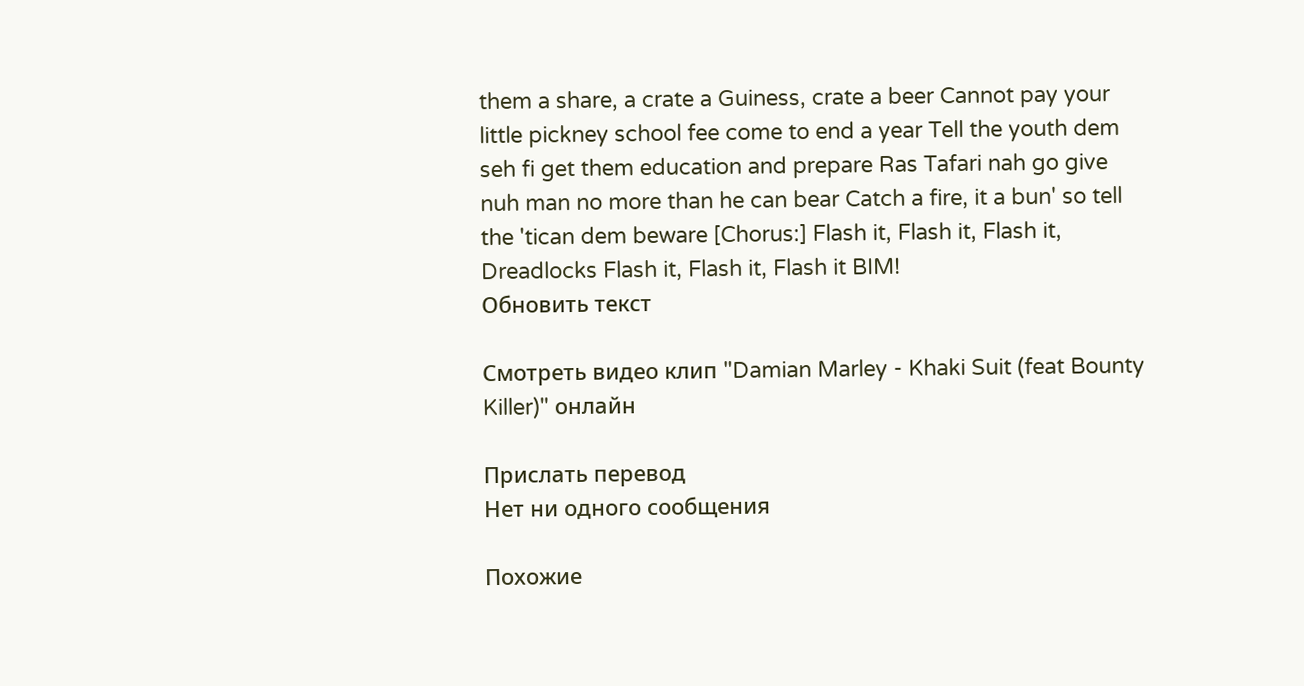them a share, a crate a Guiness, crate a beer Cannot pay your little pickney school fee come to end a year Tell the youth dem seh fi get them education and prepare Ras Tafari nah go give nuh man no more than he can bear Catch a fire, it a bun' so tell the 'tican dem beware [Chorus:] Flash it, Flash it, Flash it, Dreadlocks Flash it, Flash it, Flash it BIM!
Обновить текст

Смотреть видео клип "Damian Marley - Khaki Suit (feat Bounty Killer)" онлайн

Прислать перевод
Нет ни одного сообщения

Похожие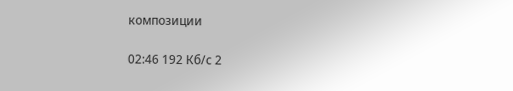композиции

02:46 192 Кб/с 2